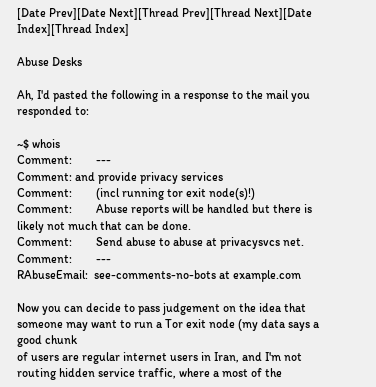[Date Prev][Date Next][Thread Prev][Thread Next][Date Index][Thread Index]

Abuse Desks

Ah, I'd pasted the following in a response to the mail you responded to:

~$ whois
Comment:        ---
Comment: and provide privacy services
Comment:        (incl running tor exit node(s)!)
Comment:        Abuse reports will be handled but there is likely not much that can be done.
Comment:        Send abuse to abuse at privacysvcs net.
Comment:        ---
RAbuseEmail:  see-comments-no-bots at example.com

Now you can decide to pass judgement on the idea that someone may want to run a Tor exit node (my data says a good chunk
of users are regular internet users in Iran, and I'm not routing hidden service traffic, where a most of the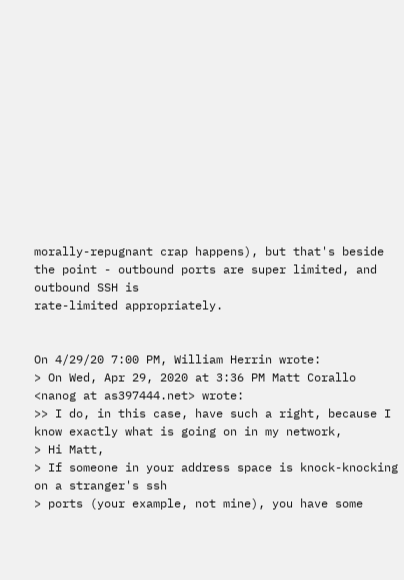morally-repugnant crap happens), but that's beside the point - outbound ports are super limited, and outbound SSH is
rate-limited appropriately.


On 4/29/20 7:00 PM, William Herrin wrote:
> On Wed, Apr 29, 2020 at 3:36 PM Matt Corallo <nanog at as397444.net> wrote:
>> I do, in this case, have such a right, because I know exactly what is going on in my network,
> Hi Matt,
> If someone in your address space is knock-knocking on a stranger's ssh
> ports (your example, not mine), you have some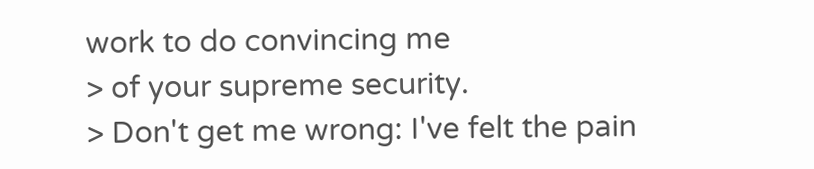work to do convincing me
> of your supreme security.
> Don't get me wrong: I've felt the pain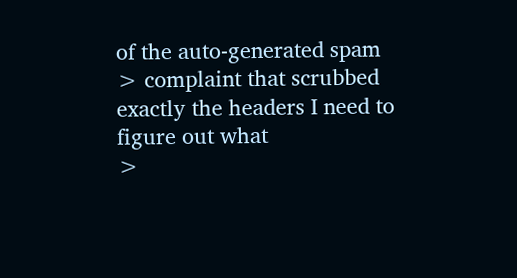of the auto-generated spam
> complaint that scrubbed exactly the headers I need to figure out what
>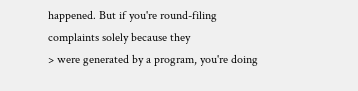happened. But if you're round-filing complaints solely because they
> were generated by a program, you're doing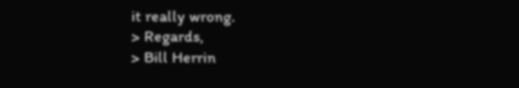it really wrong.
> Regards,
> Bill Herrin